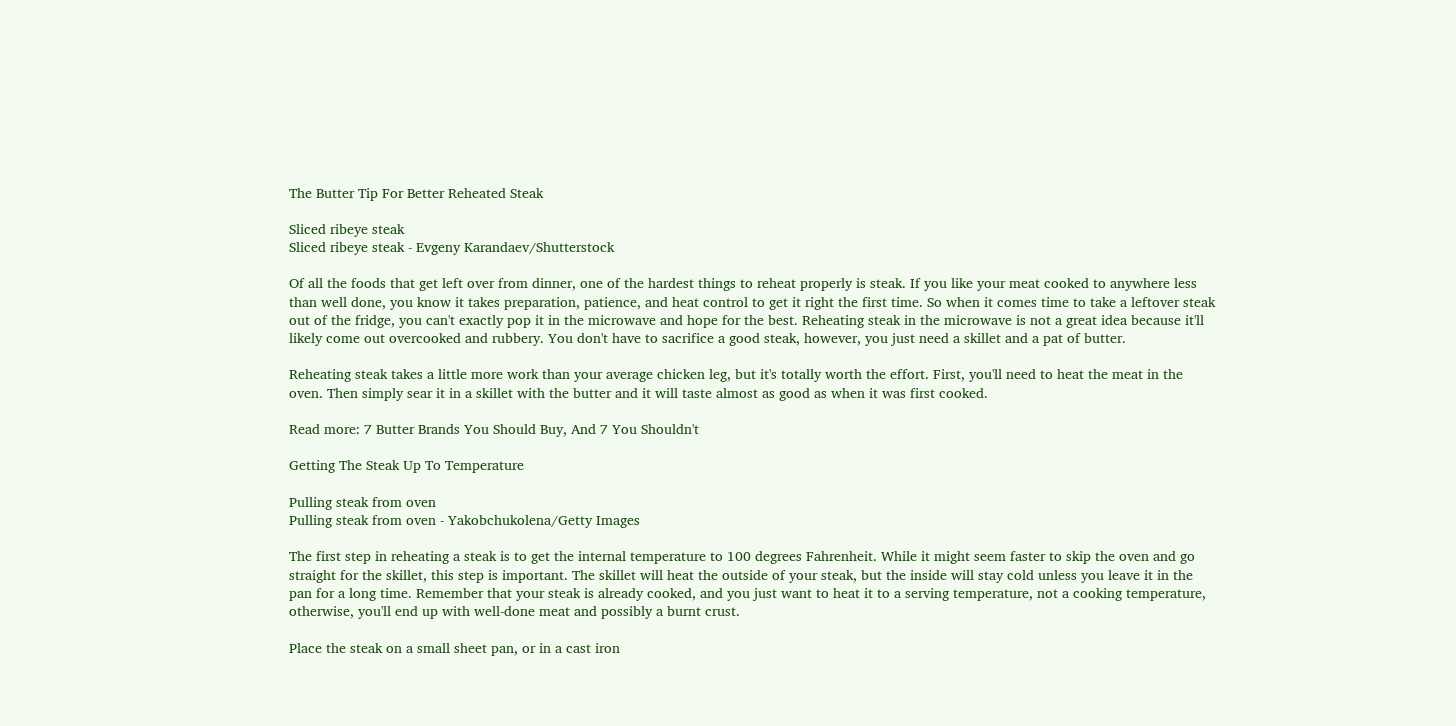The Butter Tip For Better Reheated Steak

Sliced ribeye steak
Sliced ribeye steak - Evgeny Karandaev/Shutterstock

Of all the foods that get left over from dinner, one of the hardest things to reheat properly is steak. If you like your meat cooked to anywhere less than well done, you know it takes preparation, patience, and heat control to get it right the first time. So when it comes time to take a leftover steak out of the fridge, you can't exactly pop it in the microwave and hope for the best. Reheating steak in the microwave is not a great idea because it'll likely come out overcooked and rubbery. You don't have to sacrifice a good steak, however, you just need a skillet and a pat of butter.

Reheating steak takes a little more work than your average chicken leg, but it's totally worth the effort. First, you'll need to heat the meat in the oven. Then simply sear it in a skillet with the butter and it will taste almost as good as when it was first cooked.

Read more: 7 Butter Brands You Should Buy, And 7 You Shouldn't

Getting The Steak Up To Temperature

Pulling steak from oven
Pulling steak from oven - Yakobchukolena/Getty Images

The first step in reheating a steak is to get the internal temperature to 100 degrees Fahrenheit. While it might seem faster to skip the oven and go straight for the skillet, this step is important. The skillet will heat the outside of your steak, but the inside will stay cold unless you leave it in the pan for a long time. Remember that your steak is already cooked, and you just want to heat it to a serving temperature, not a cooking temperature, otherwise, you'll end up with well-done meat and possibly a burnt crust.

Place the steak on a small sheet pan, or in a cast iron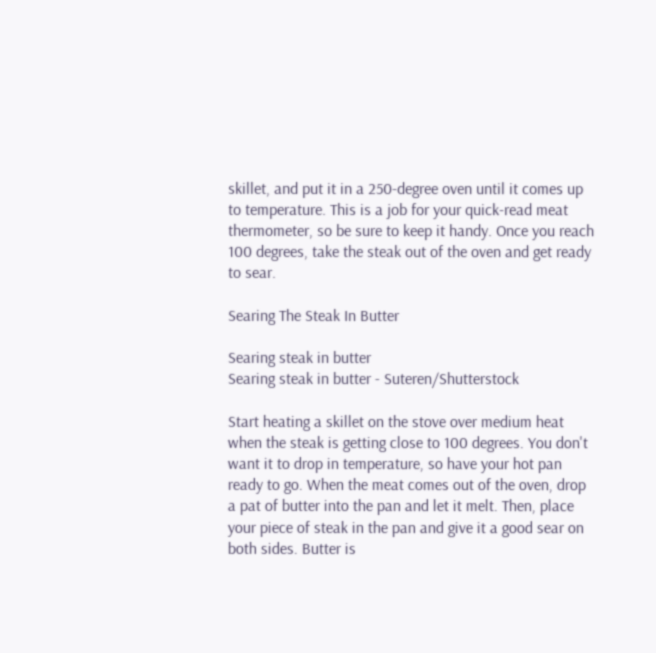skillet, and put it in a 250-degree oven until it comes up to temperature. This is a job for your quick-read meat thermometer, so be sure to keep it handy. Once you reach 100 degrees, take the steak out of the oven and get ready to sear.

Searing The Steak In Butter

Searing steak in butter
Searing steak in butter - Suteren/Shutterstock

Start heating a skillet on the stove over medium heat when the steak is getting close to 100 degrees. You don't want it to drop in temperature, so have your hot pan ready to go. When the meat comes out of the oven, drop a pat of butter into the pan and let it melt. Then, place your piece of steak in the pan and give it a good sear on both sides. Butter is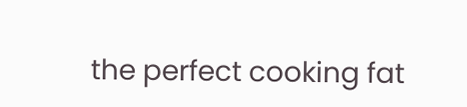the perfect cooking fat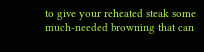to give your reheated steak some much-needed browning that can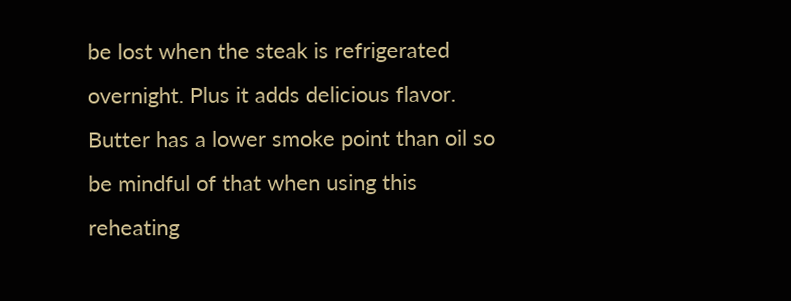be lost when the steak is refrigerated overnight. Plus it adds delicious flavor. Butter has a lower smoke point than oil so be mindful of that when using this reheating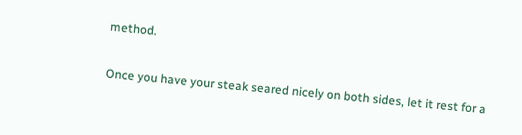method.

Once you have your steak seared nicely on both sides, let it rest for a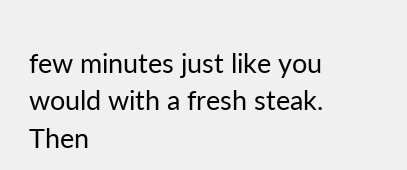few minutes just like you would with a fresh steak. Then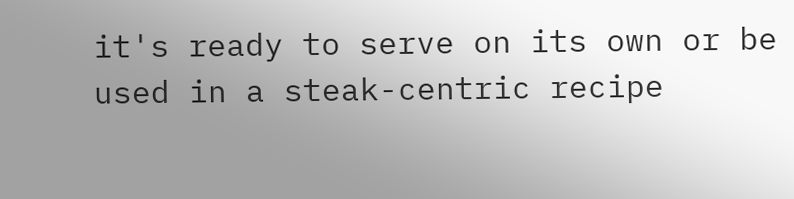it's ready to serve on its own or be used in a steak-centric recipe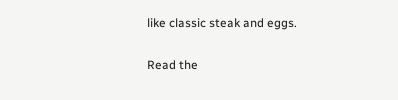like classic steak and eggs.

Read the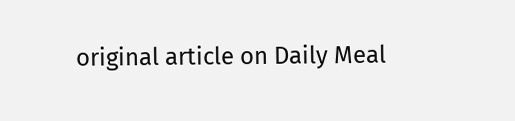original article on Daily Meal